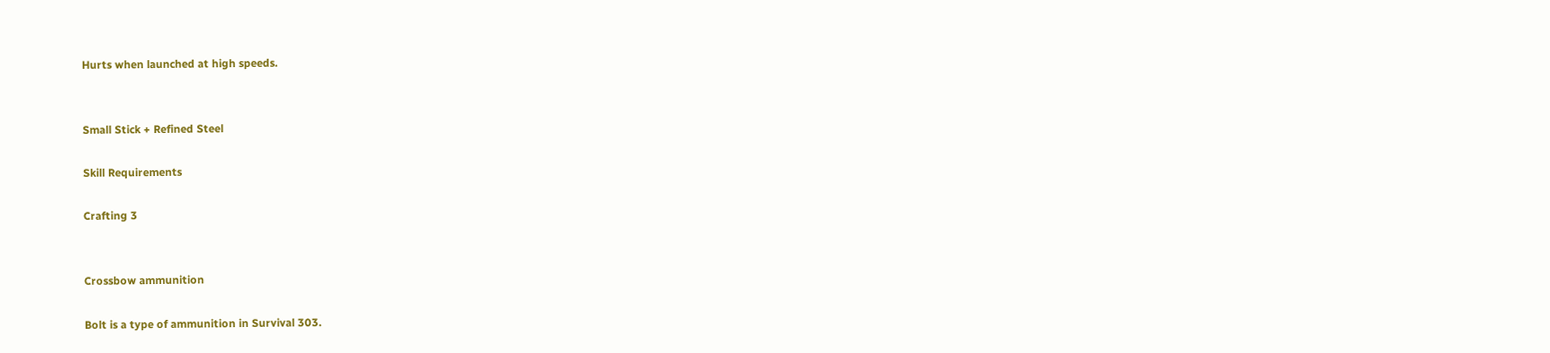Hurts when launched at high speeds.


Small Stick + Refined Steel

Skill Requirements

Crafting 3


Crossbow ammunition

Bolt is a type of ammunition in Survival 303.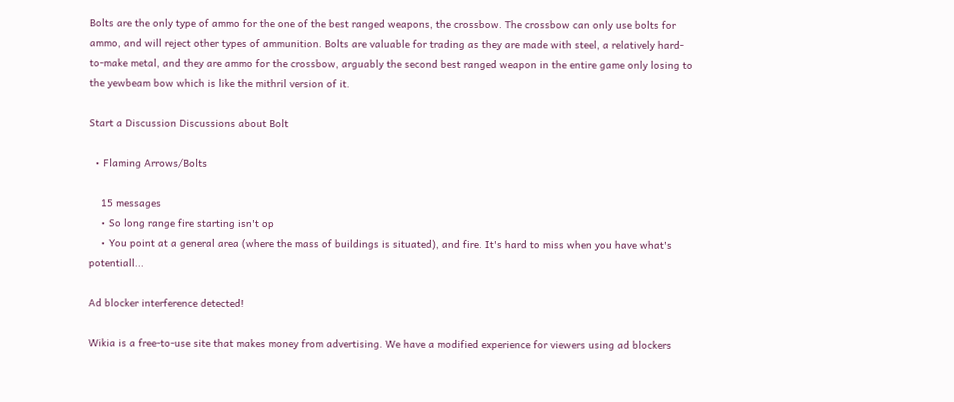Bolts are the only type of ammo for the one of the best ranged weapons, the crossbow. The crossbow can only use bolts for ammo, and will reject other types of ammunition. Bolts are valuable for trading as they are made with steel, a relatively hard-to-make metal, and they are ammo for the crossbow, arguably the second best ranged weapon in the entire game only losing to the yewbeam bow which is like the mithril version of it.

Start a Discussion Discussions about Bolt

  • Flaming Arrows/Bolts

    15 messages
    • So long range fire starting isn't op
    • You point at a general area (where the mass of buildings is situated), and fire. It's hard to miss when you have what's potentiall...

Ad blocker interference detected!

Wikia is a free-to-use site that makes money from advertising. We have a modified experience for viewers using ad blockers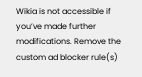Wikia is not accessible if you’ve made further modifications. Remove the custom ad blocker rule(s)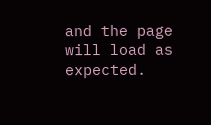and the page will load as expected.